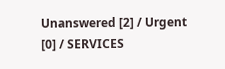Unanswered [2] / Urgent [0] / SERVICES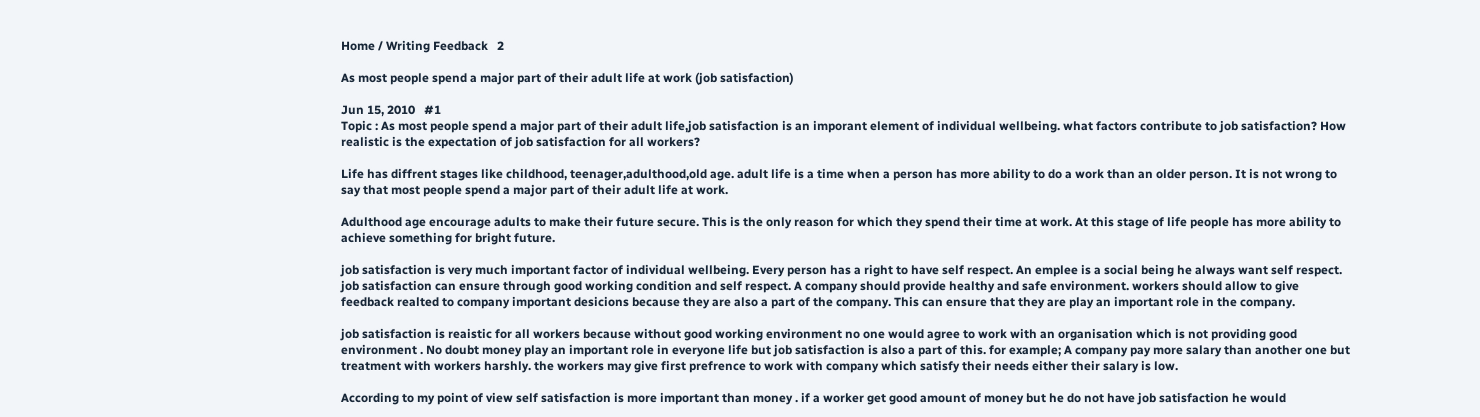Home / Writing Feedback   2

As most people spend a major part of their adult life at work (job satisfaction)

Jun 15, 2010   #1
Topic : As most people spend a major part of their adult life,job satisfaction is an imporant element of individual wellbeing. what factors contribute to job satisfaction? How realistic is the expectation of job satisfaction for all workers?

Life has diffrent stages like childhood, teenager,adulthood,old age. adult life is a time when a person has more ability to do a work than an older person. It is not wrong to say that most people spend a major part of their adult life at work.

Adulthood age encourage adults to make their future secure. This is the only reason for which they spend their time at work. At this stage of life people has more ability to achieve something for bright future.

job satisfaction is very much important factor of individual wellbeing. Every person has a right to have self respect. An emplee is a social being he always want self respect. job satisfaction can ensure through good working condition and self respect. A company should provide healthy and safe environment. workers should allow to give feedback realted to company important desicions because they are also a part of the company. This can ensure that they are play an important role in the company.

job satisfaction is reaistic for all workers because without good working environment no one would agree to work with an organisation which is not providing good environment . No doubt money play an important role in everyone life but job satisfaction is also a part of this. for example; A company pay more salary than another one but treatment with workers harshly. the workers may give first prefrence to work with company which satisfy their needs either their salary is low.

According to my point of view self satisfaction is more important than money . if a worker get good amount of money but he do not have job satisfaction he would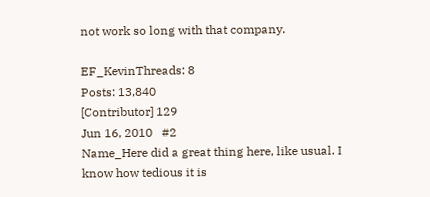not work so long with that company.

EF_KevinThreads: 8
Posts: 13,840
[Contributor] 129
Jun 16, 2010   #2
Name_Here did a great thing here, like usual. I know how tedious it is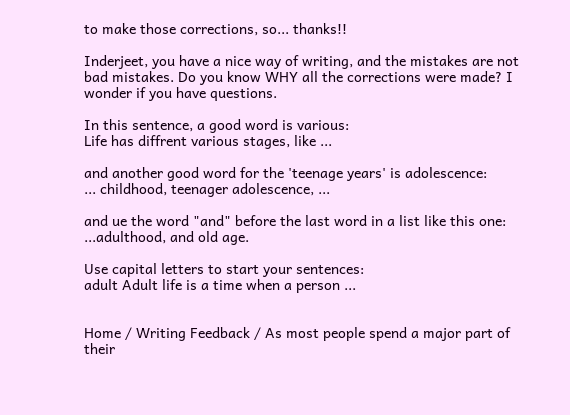to make those corrections, so... thanks!!

Inderjeet, you have a nice way of writing, and the mistakes are not bad mistakes. Do you know WHY all the corrections were made? I wonder if you have questions.

In this sentence, a good word is various:
Life has diffrent various stages, like ...

and another good word for the 'teenage years' is adolescence:
... childhood, teenager adolescence, ...

and ue the word "and" before the last word in a list like this one:
...adulthood, and old age.

Use capital letters to start your sentences:
adult Adult life is a time when a person ...


Home / Writing Feedback / As most people spend a major part of their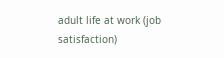adult life at work (job satisfaction)